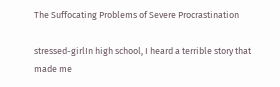The Suffocating Problems of Severe Procrastination

stressed-girlIn high school, I heard a terrible story that made me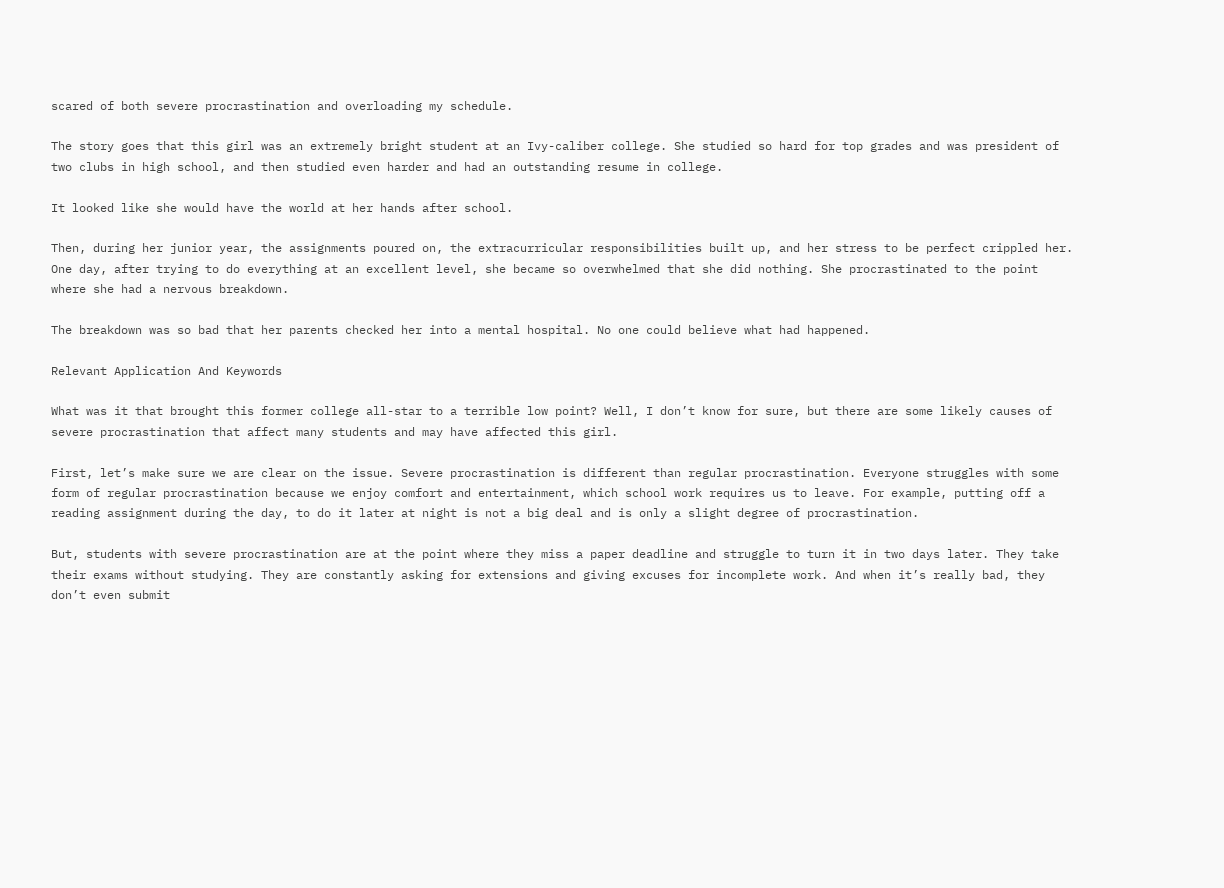scared of both severe procrastination and overloading my schedule.

The story goes that this girl was an extremely bright student at an Ivy-caliber college. She studied so hard for top grades and was president of two clubs in high school, and then studied even harder and had an outstanding resume in college.

It looked like she would have the world at her hands after school.

Then, during her junior year, the assignments poured on, the extracurricular responsibilities built up, and her stress to be perfect crippled her. One day, after trying to do everything at an excellent level, she became so overwhelmed that she did nothing. She procrastinated to the point where she had a nervous breakdown.

The breakdown was so bad that her parents checked her into a mental hospital. No one could believe what had happened.

Relevant Application And Keywords

What was it that brought this former college all-star to a terrible low point? Well, I don’t know for sure, but there are some likely causes of severe procrastination that affect many students and may have affected this girl.

First, let’s make sure we are clear on the issue. Severe procrastination is different than regular procrastination. Everyone struggles with some form of regular procrastination because we enjoy comfort and entertainment, which school work requires us to leave. For example, putting off a reading assignment during the day, to do it later at night is not a big deal and is only a slight degree of procrastination.

But, students with severe procrastination are at the point where they miss a paper deadline and struggle to turn it in two days later. They take their exams without studying. They are constantly asking for extensions and giving excuses for incomplete work. And when it’s really bad, they don’t even submit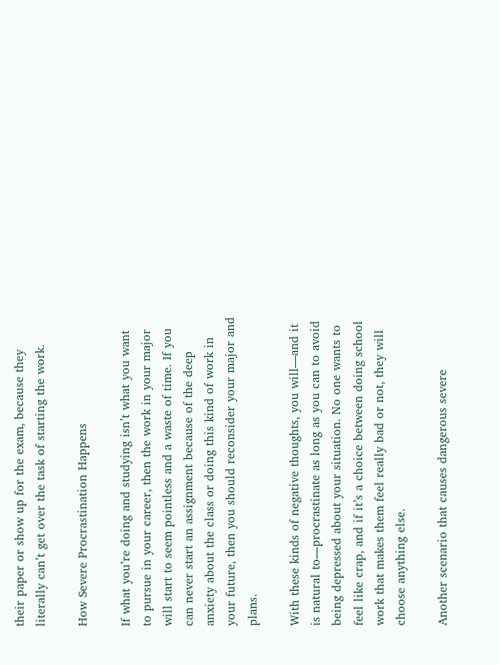their paper or show up for the exam, because they literally can’t get over the task of starting the work.

How Severe Procrastination Happens

If what you’re doing and studying isn’t what you want to pursue in your career, then the work in your major will start to seem pointless and a waste of time. If you can never start an assignment because of the deep anxiety about the class or doing this kind of work in your future, then you should reconsider your major and plans.

With these kinds of negative thoughts, you will—and it is natural to—procrastinate as long as you can to avoid being depressed about your situation. No one wants to feel like crap, and if it’s a choice between doing school work that makes them feel really bad or not, they will choose anything else.

Another scenario that causes dangerous severe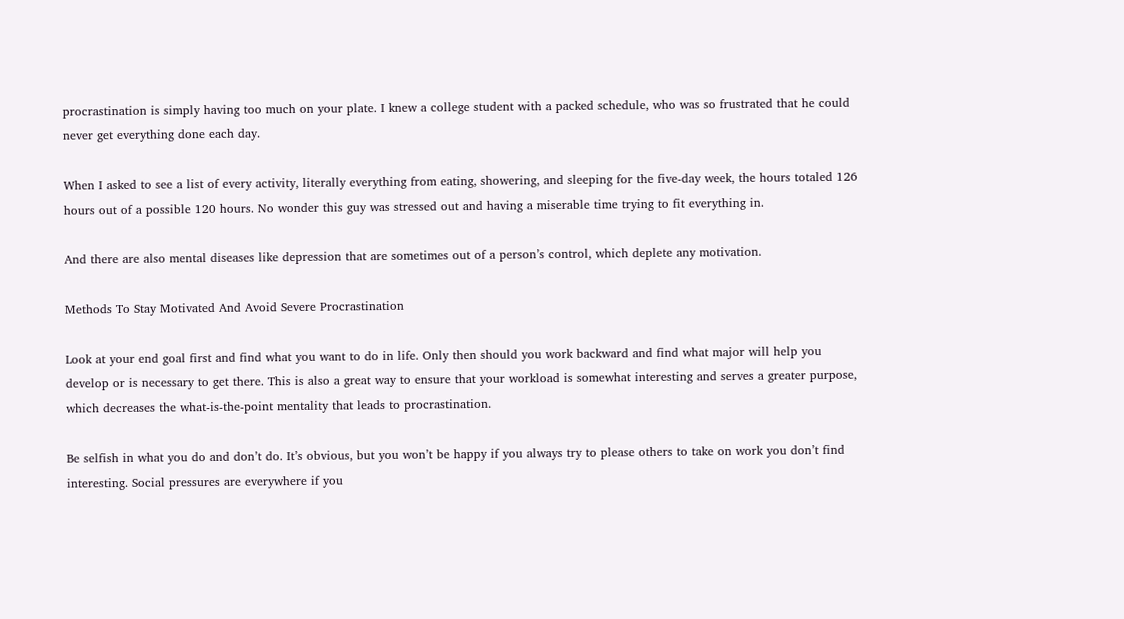procrastination is simply having too much on your plate. I knew a college student with a packed schedule, who was so frustrated that he could never get everything done each day.

When I asked to see a list of every activity, literally everything from eating, showering, and sleeping for the five-day week, the hours totaled 126 hours out of a possible 120 hours. No wonder this guy was stressed out and having a miserable time trying to fit everything in.

And there are also mental diseases like depression that are sometimes out of a person’s control, which deplete any motivation.

Methods To Stay Motivated And Avoid Severe Procrastination

Look at your end goal first and find what you want to do in life. Only then should you work backward and find what major will help you develop or is necessary to get there. This is also a great way to ensure that your workload is somewhat interesting and serves a greater purpose, which decreases the what-is-the-point mentality that leads to procrastination.

Be selfish in what you do and don’t do. It’s obvious, but you won’t be happy if you always try to please others to take on work you don’t find interesting. Social pressures are everywhere if you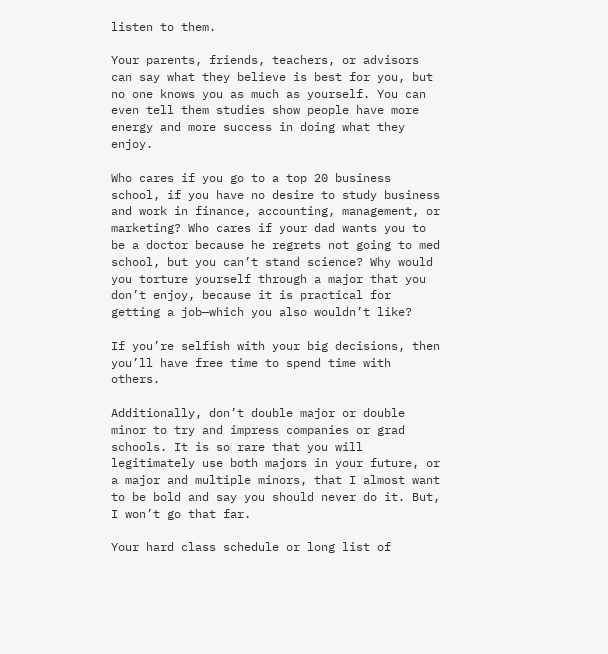listen to them.

Your parents, friends, teachers, or advisors can say what they believe is best for you, but no one knows you as much as yourself. You can even tell them studies show people have more energy and more success in doing what they enjoy.

Who cares if you go to a top 20 business school, if you have no desire to study business and work in finance, accounting, management, or marketing? Who cares if your dad wants you to be a doctor because he regrets not going to med school, but you can’t stand science? Why would you torture yourself through a major that you don’t enjoy, because it is practical for getting a job—which you also wouldn’t like?

If you’re selfish with your big decisions, then you’ll have free time to spend time with others.

Additionally, don’t double major or double minor to try and impress companies or grad schools. It is so rare that you will legitimately use both majors in your future, or a major and multiple minors, that I almost want to be bold and say you should never do it. But, I won’t go that far.

Your hard class schedule or long list of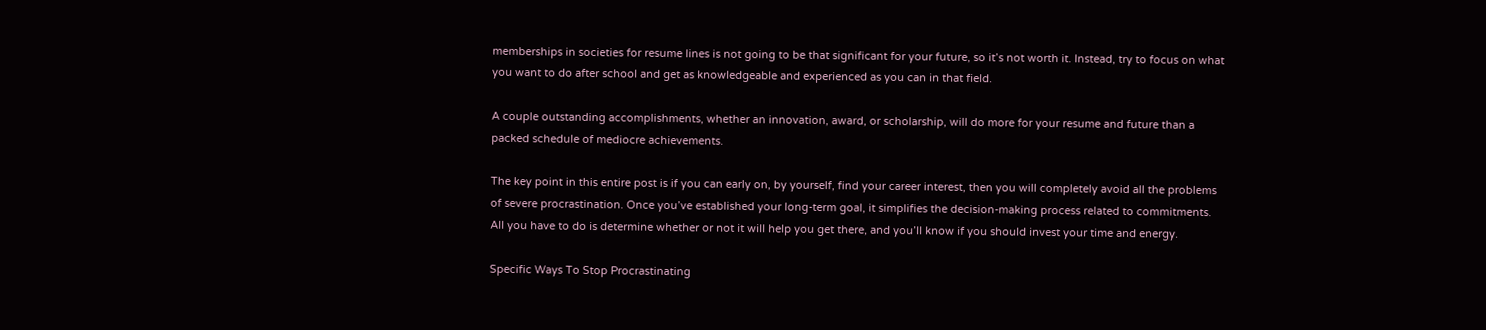memberships in societies for resume lines is not going to be that significant for your future, so it’s not worth it. Instead, try to focus on what you want to do after school and get as knowledgeable and experienced as you can in that field.

A couple outstanding accomplishments, whether an innovation, award, or scholarship, will do more for your resume and future than a packed schedule of mediocre achievements.

The key point in this entire post is if you can early on, by yourself, find your career interest, then you will completely avoid all the problems of severe procrastination. Once you’ve established your long-term goal, it simplifies the decision-making process related to commitments. All you have to do is determine whether or not it will help you get there, and you’ll know if you should invest your time and energy.

Specific Ways To Stop Procrastinating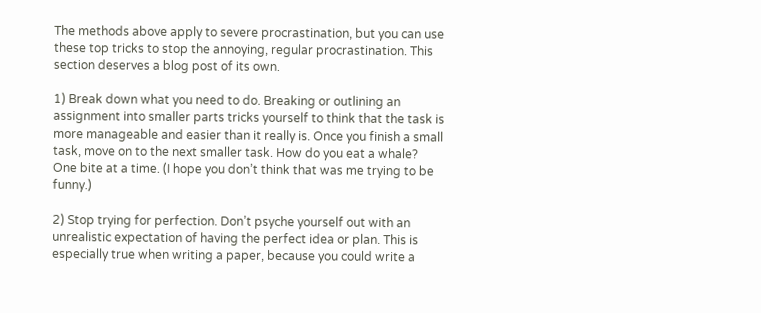The methods above apply to severe procrastination, but you can use these top tricks to stop the annoying, regular procrastination. This section deserves a blog post of its own.

1) Break down what you need to do. Breaking or outlining an assignment into smaller parts tricks yourself to think that the task is more manageable and easier than it really is. Once you finish a small task, move on to the next smaller task. How do you eat a whale? One bite at a time. (I hope you don’t think that was me trying to be funny.)

2) Stop trying for perfection. Don’t psyche yourself out with an unrealistic expectation of having the perfect idea or plan. This is especially true when writing a paper, because you could write a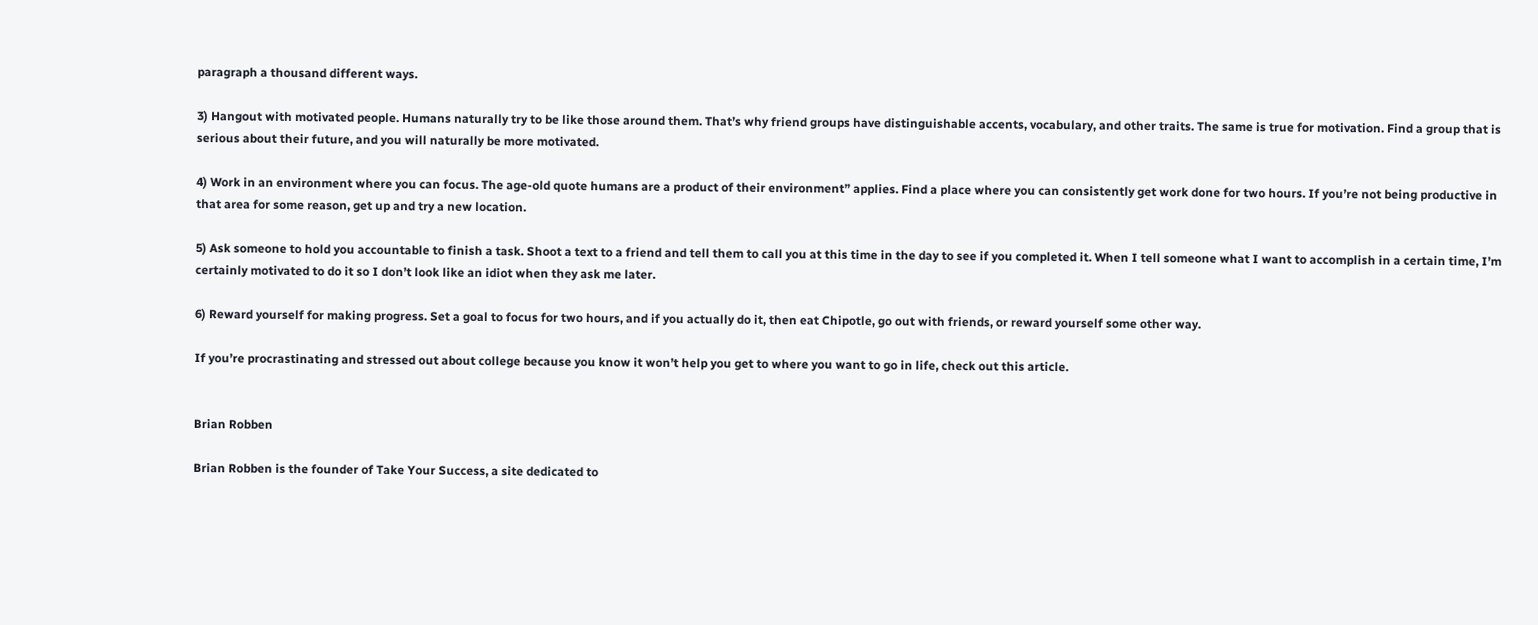paragraph a thousand different ways.

3) Hangout with motivated people. Humans naturally try to be like those around them. That’s why friend groups have distinguishable accents, vocabulary, and other traits. The same is true for motivation. Find a group that is serious about their future, and you will naturally be more motivated.

4) Work in an environment where you can focus. The age-old quote humans are a product of their environment” applies. Find a place where you can consistently get work done for two hours. If you’re not being productive in that area for some reason, get up and try a new location.

5) Ask someone to hold you accountable to finish a task. Shoot a text to a friend and tell them to call you at this time in the day to see if you completed it. When I tell someone what I want to accomplish in a certain time, I’m certainly motivated to do it so I don’t look like an idiot when they ask me later.

6) Reward yourself for making progress. Set a goal to focus for two hours, and if you actually do it, then eat Chipotle, go out with friends, or reward yourself some other way.

If you’re procrastinating and stressed out about college because you know it won’t help you get to where you want to go in life, check out this article.


Brian Robben

Brian Robben is the founder of Take Your Success, a site dedicated to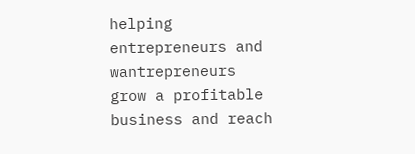helping entrepreneurs and wantrepreneurs grow a profitable business and reach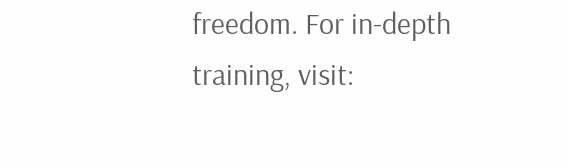freedom. For in-depth training, visit: